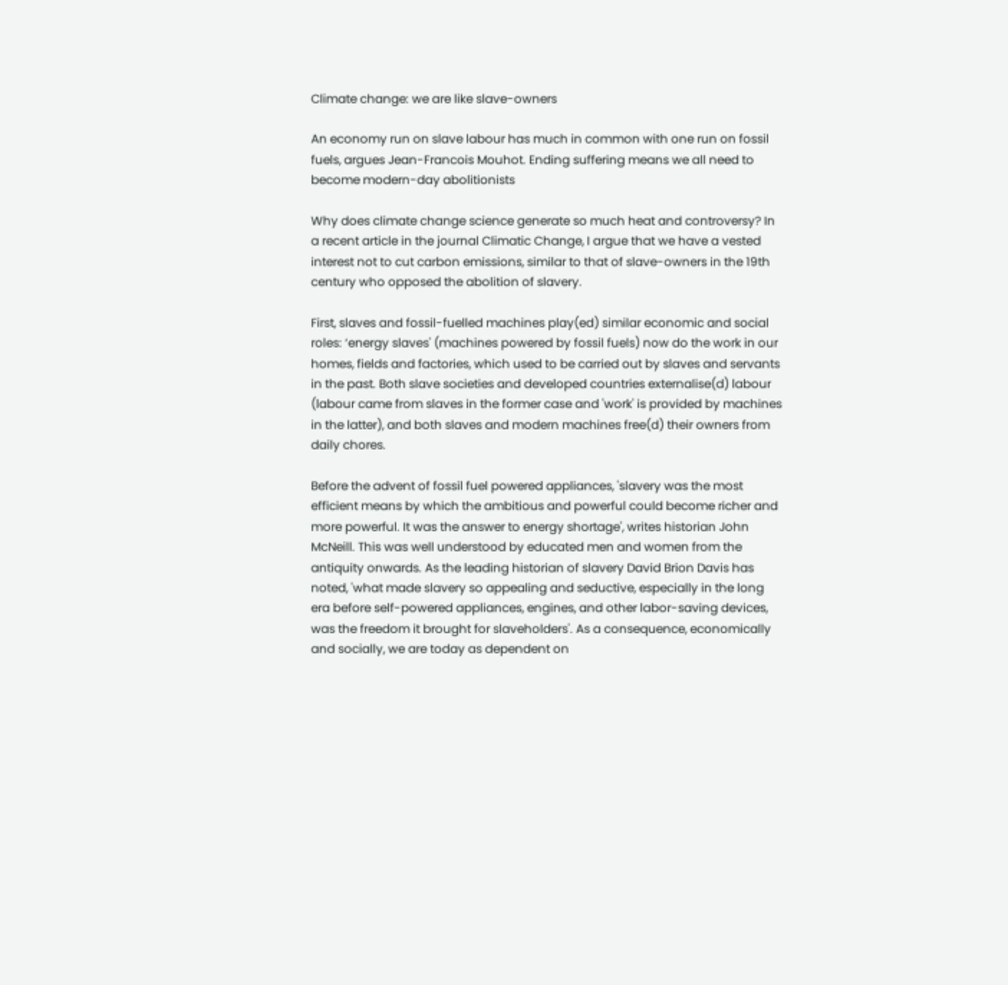Climate change: we are like slave-owners

An economy run on slave labour has much in common with one run on fossil fuels, argues Jean-Francois Mouhot. Ending suffering means we all need to become modern-day abolitionists

Why does climate change science generate so much heat and controversy? In a recent article in the journal Climatic Change, I argue that we have a vested interest not to cut carbon emissions, similar to that of slave-owners in the 19th century who opposed the abolition of slavery.

First, slaves and fossil-fuelled machines play(ed) similar economic and social roles: ‘energy slaves' (machines powered by fossil fuels) now do the work in our homes, fields and factories, which used to be carried out by slaves and servants in the past. Both slave societies and developed countries externalise(d) labour (labour came from slaves in the former case and 'work' is provided by machines in the latter), and both slaves and modern machines free(d) their owners from daily chores.

Before the advent of fossil fuel powered appliances, 'slavery was the most efficient means by which the ambitious and powerful could become richer and more powerful. It was the answer to energy shortage', writes historian John McNeill. This was well understood by educated men and women from the antiquity onwards. As the leading historian of slavery David Brion Davis has noted, 'what made slavery so appealing and seductive, especially in the long era before self-powered appliances, engines, and other labor-saving devices, was the freedom it brought for slaveholders'. As a consequence, economically and socially, we are today as dependent on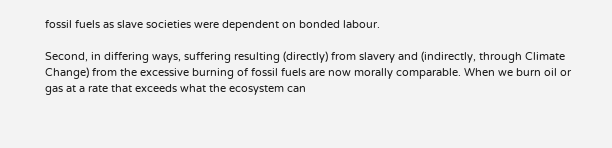fossil fuels as slave societies were dependent on bonded labour.

Second, in differing ways, suffering resulting (directly) from slavery and (indirectly, through Climate Change) from the excessive burning of fossil fuels are now morally comparable. When we burn oil or gas at a rate that exceeds what the ecosystem can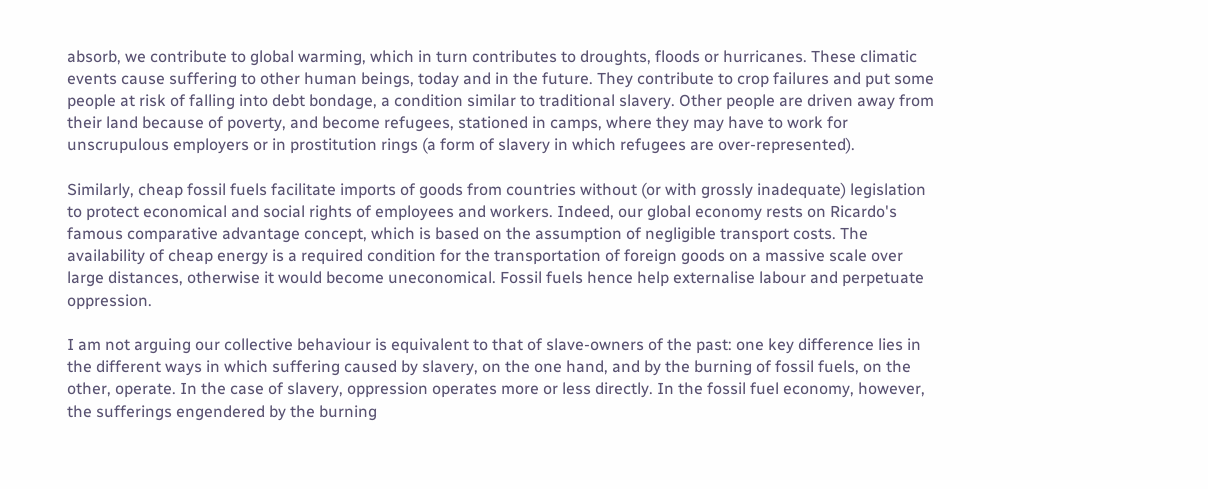absorb, we contribute to global warming, which in turn contributes to droughts, floods or hurricanes. These climatic events cause suffering to other human beings, today and in the future. They contribute to crop failures and put some people at risk of falling into debt bondage, a condition similar to traditional slavery. Other people are driven away from their land because of poverty, and become refugees, stationed in camps, where they may have to work for unscrupulous employers or in prostitution rings (a form of slavery in which refugees are over-represented).

Similarly, cheap fossil fuels facilitate imports of goods from countries without (or with grossly inadequate) legislation to protect economical and social rights of employees and workers. Indeed, our global economy rests on Ricardo's famous comparative advantage concept, which is based on the assumption of negligible transport costs. The availability of cheap energy is a required condition for the transportation of foreign goods on a massive scale over large distances, otherwise it would become uneconomical. Fossil fuels hence help externalise labour and perpetuate oppression.

I am not arguing our collective behaviour is equivalent to that of slave-owners of the past: one key difference lies in the different ways in which suffering caused by slavery, on the one hand, and by the burning of fossil fuels, on the other, operate. In the case of slavery, oppression operates more or less directly. In the fossil fuel economy, however, the sufferings engendered by the burning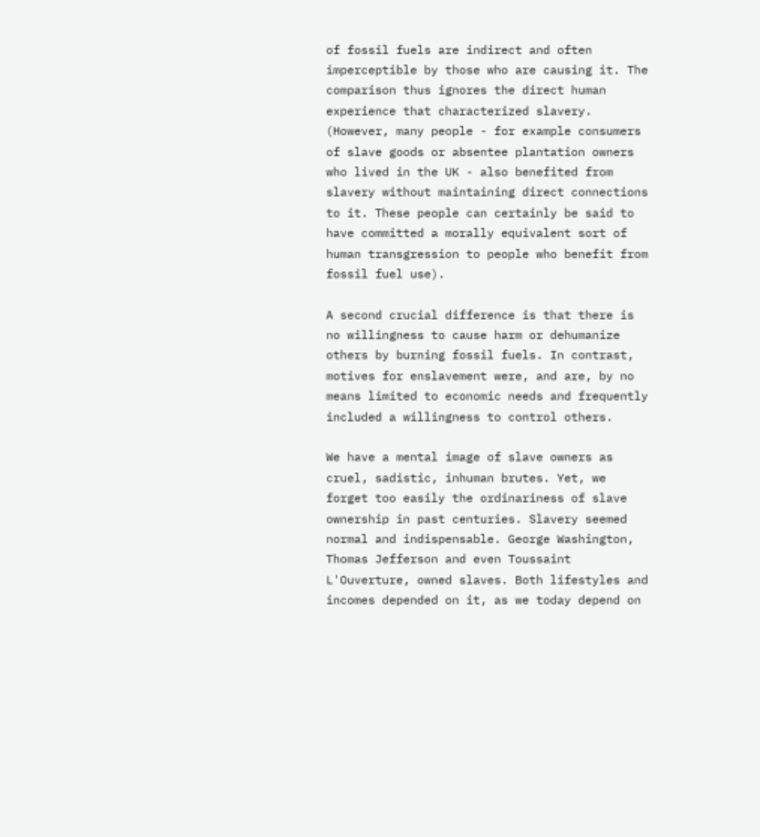of fossil fuels are indirect and often imperceptible by those who are causing it. The comparison thus ignores the direct human experience that characterized slavery. (However, many people - for example consumers of slave goods or absentee plantation owners who lived in the UK - also benefited from slavery without maintaining direct connections to it. These people can certainly be said to have committed a morally equivalent sort of human transgression to people who benefit from fossil fuel use).

A second crucial difference is that there is no willingness to cause harm or dehumanize others by burning fossil fuels. In contrast, motives for enslavement were, and are, by no means limited to economic needs and frequently included a willingness to control others.

We have a mental image of slave owners as cruel, sadistic, inhuman brutes. Yet, we forget too easily the ordinariness of slave ownership in past centuries. Slavery seemed normal and indispensable. George Washington, Thomas Jefferson and even Toussaint L'Ouverture, owned slaves. Both lifestyles and incomes depended on it, as we today depend on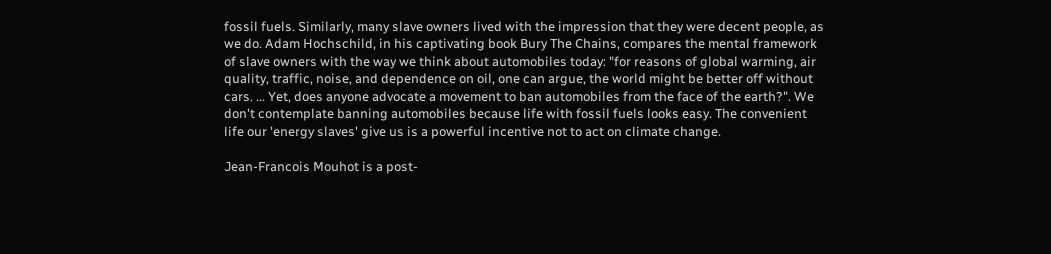fossil fuels. Similarly, many slave owners lived with the impression that they were decent people, as we do. Adam Hochschild, in his captivating book Bury The Chains, compares the mental framework of slave owners with the way we think about automobiles today: "for reasons of global warming, air quality, traffic, noise, and dependence on oil, one can argue, the world might be better off without cars. ... Yet, does anyone advocate a movement to ban automobiles from the face of the earth?". We don't contemplate banning automobiles because life with fossil fuels looks easy. The convenient life our 'energy slaves' give us is a powerful incentive not to act on climate change.

Jean-Francois Mouhot is a post-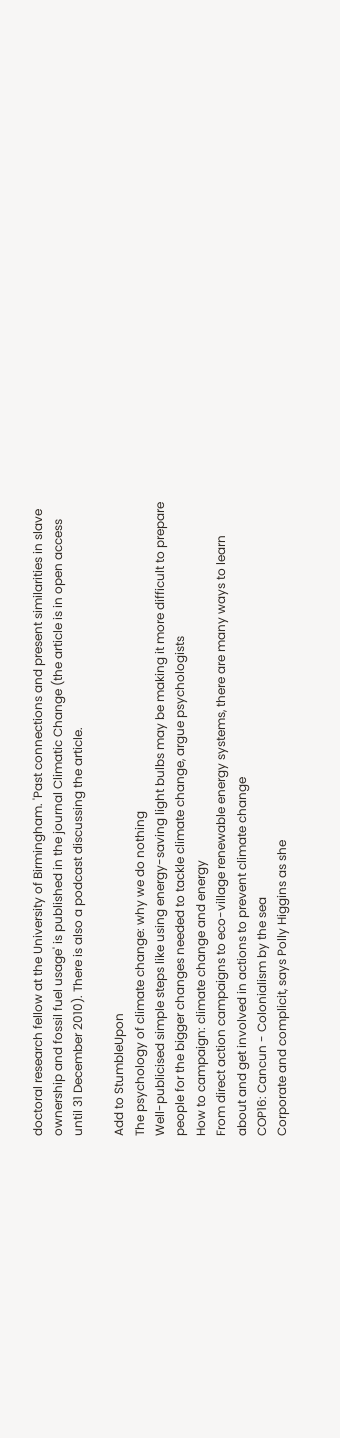doctoral research fellow at the University of Birmingham. 'Past connections and present similarities in slave ownership and fossil fuel usage' is published in the journal Climatic Change (the article is in open access until 31 December 2010). There is also a podcast discussing the article.

Add to StumbleUpon
The psychology of climate change: why we do nothing
Well-publicised simple steps like using energy-saving light bulbs may be making it more difficult to prepare people for the bigger changes needed to tackle climate change, argue psychologists
How to campaign: climate change and energy
From direct action campaigns to eco-village renewable energy systems, there are many ways to learn about and get involved in actions to prevent climate change
COP16: Cancun - Colonialism by the sea
Corporate and complicit, says Polly Higgins as she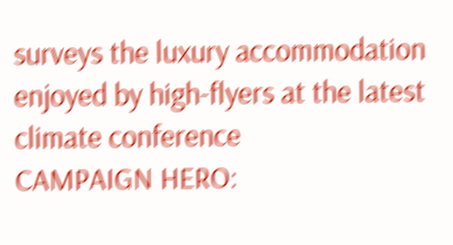surveys the luxury accommodation enjoyed by high-flyers at the latest climate conference
CAMPAIGN HERO: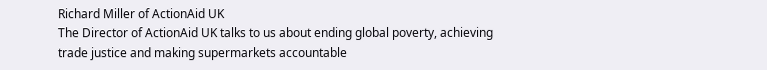Richard Miller of ActionAid UK
The Director of ActionAid UK talks to us about ending global poverty, achieving trade justice and making supermarkets accountable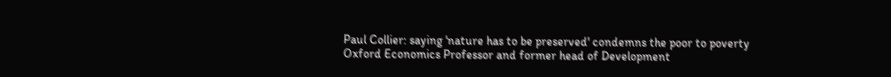Paul Collier: saying 'nature has to be preserved' condemns the poor to poverty
Oxford Economics Professor and former head of Development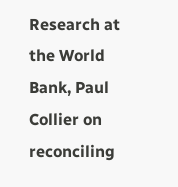Research at the World Bank, Paul Collier on reconciling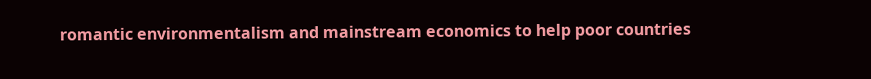romantic environmentalism and mainstream economics to help poor countries